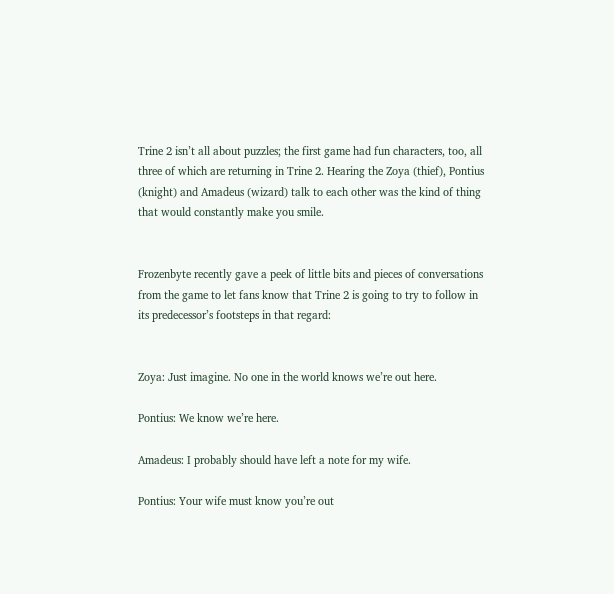Trine 2 isn’t all about puzzles; the first game had fun characters, too, all three of which are returning in Trine 2. Hearing the Zoya (thief), Pontius (knight) and Amadeus (wizard) talk to each other was the kind of thing that would constantly make you smile.


Frozenbyte recently gave a peek of little bits and pieces of conversations from the game to let fans know that Trine 2 is going to try to follow in its predecessor’s footsteps in that regard:


Zoya: Just imagine. No one in the world knows we’re out here.

Pontius: We know we’re here.

Amadeus: I probably should have left a note for my wife.

Pontius: Your wife must know you’re out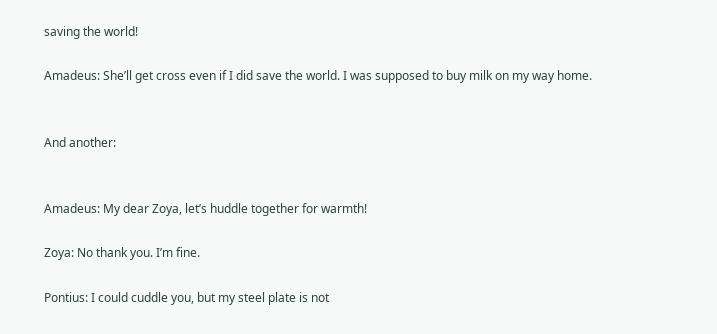saving the world!

Amadeus: She’ll get cross even if I did save the world. I was supposed to buy milk on my way home.


And another:


Amadeus: My dear Zoya, let’s huddle together for warmth!

Zoya: No thank you. I’m fine.

Pontius: I could cuddle you, but my steel plate is not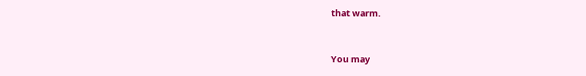that warm.


You may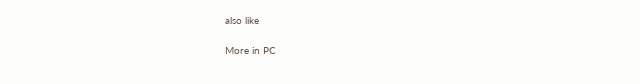also like

More in PC